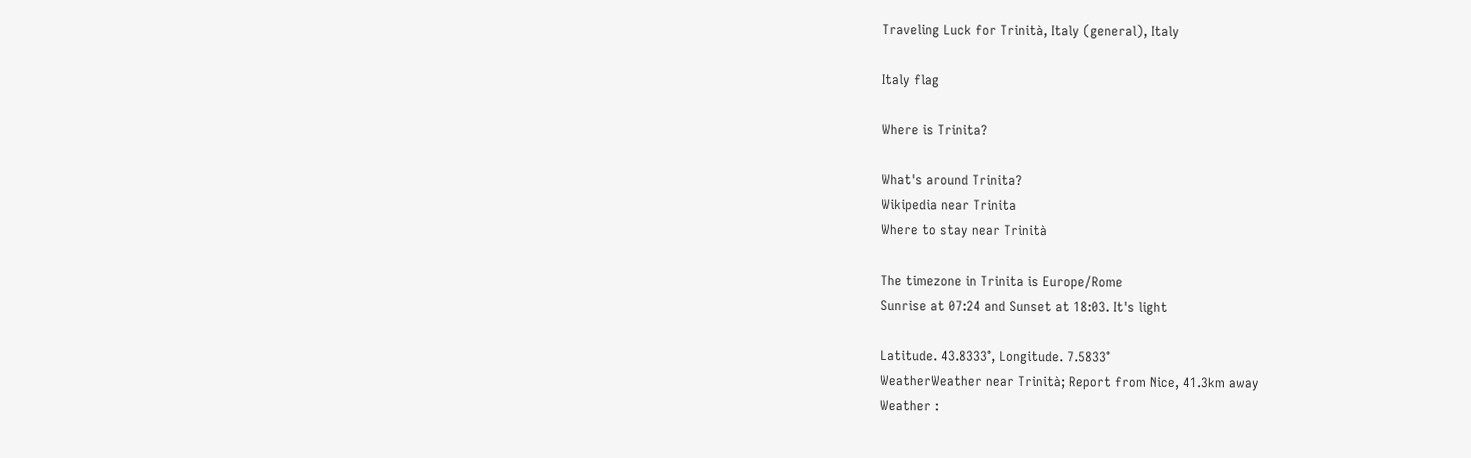Traveling Luck for Trinità, Italy (general), Italy

Italy flag

Where is Trinita?

What's around Trinita?
Wikipedia near Trinita
Where to stay near Trinità

The timezone in Trinita is Europe/Rome
Sunrise at 07:24 and Sunset at 18:03. It's light

Latitude. 43.8333°, Longitude. 7.5833°
WeatherWeather near Trinità; Report from Nice, 41.3km away
Weather :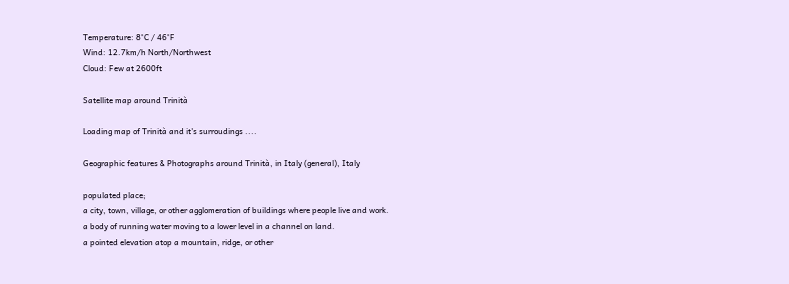Temperature: 8°C / 46°F
Wind: 12.7km/h North/Northwest
Cloud: Few at 2600ft

Satellite map around Trinità

Loading map of Trinità and it's surroudings ....

Geographic features & Photographs around Trinità, in Italy (general), Italy

populated place;
a city, town, village, or other agglomeration of buildings where people live and work.
a body of running water moving to a lower level in a channel on land.
a pointed elevation atop a mountain, ridge, or other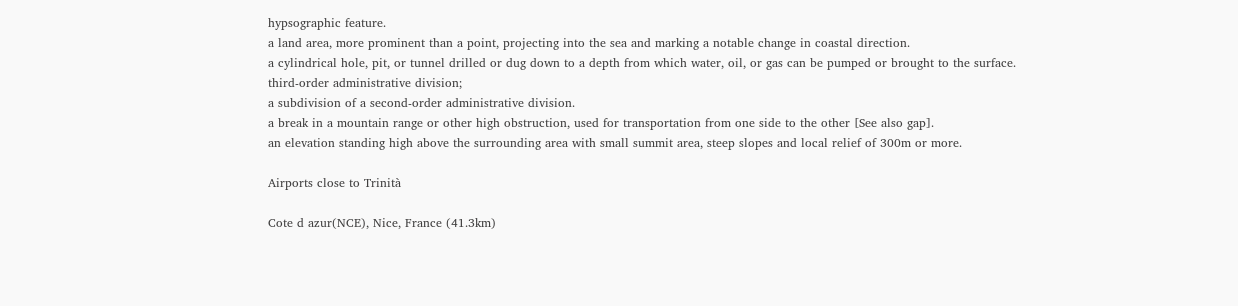hypsographic feature.
a land area, more prominent than a point, projecting into the sea and marking a notable change in coastal direction.
a cylindrical hole, pit, or tunnel drilled or dug down to a depth from which water, oil, or gas can be pumped or brought to the surface.
third-order administrative division;
a subdivision of a second-order administrative division.
a break in a mountain range or other high obstruction, used for transportation from one side to the other [See also gap].
an elevation standing high above the surrounding area with small summit area, steep slopes and local relief of 300m or more.

Airports close to Trinità

Cote d azur(NCE), Nice, France (41.3km)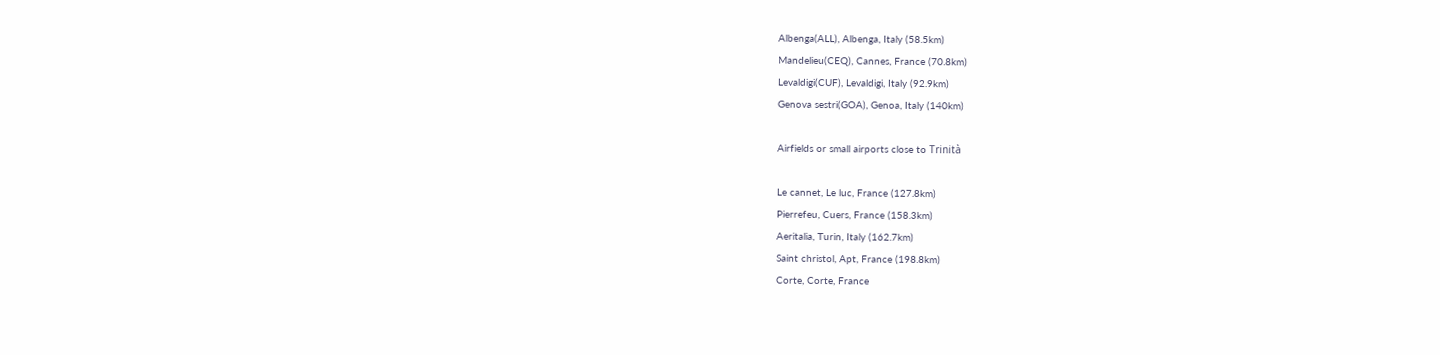Albenga(ALL), Albenga, Italy (58.5km)
Mandelieu(CEQ), Cannes, France (70.8km)
Levaldigi(CUF), Levaldigi, Italy (92.9km)
Genova sestri(GOA), Genoa, Italy (140km)

Airfields or small airports close to Trinità

Le cannet, Le luc, France (127.8km)
Pierrefeu, Cuers, France (158.3km)
Aeritalia, Turin, Italy (162.7km)
Saint christol, Apt, France (198.8km)
Corte, Corte, France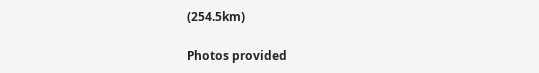(254.5km)

Photos provided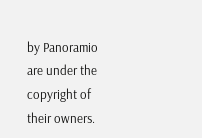by Panoramio are under the copyright of their owners.